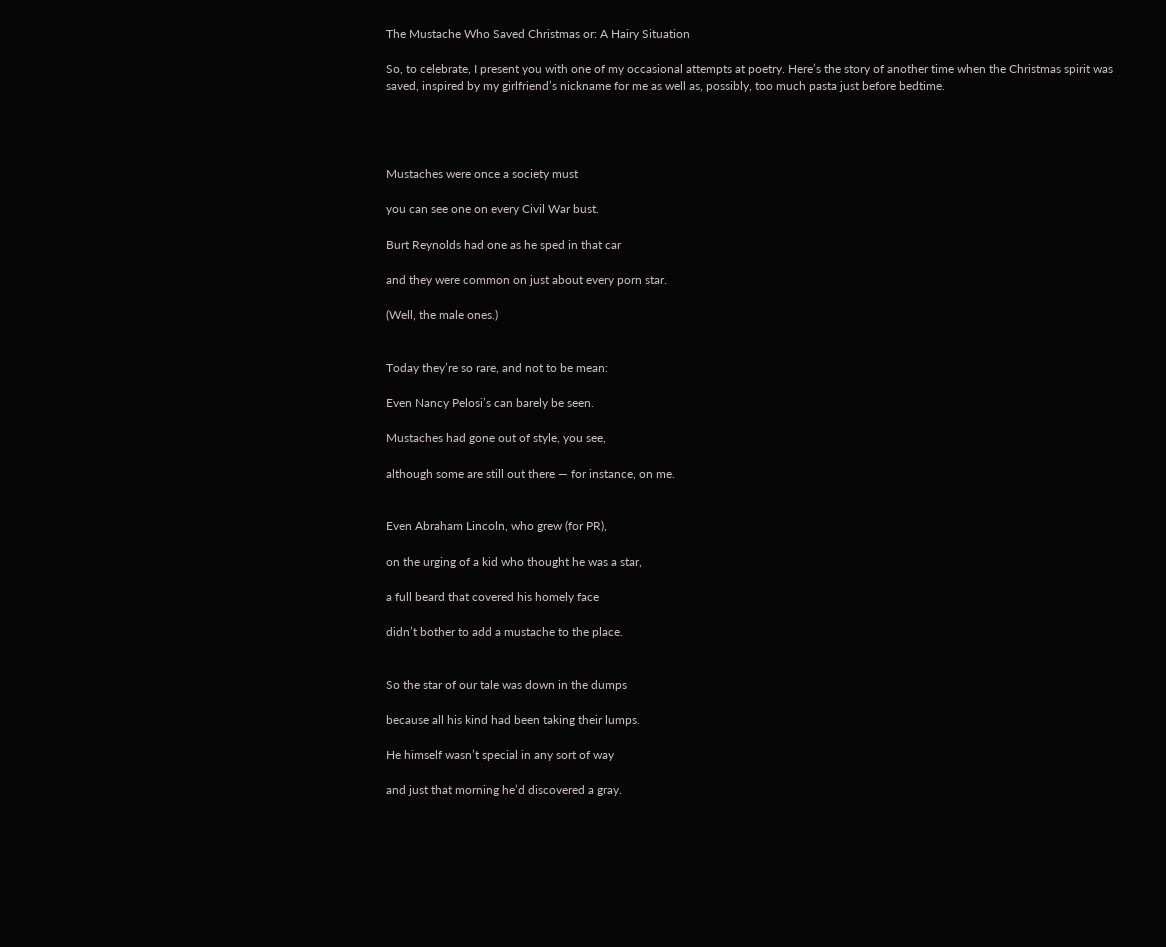The Mustache Who Saved Christmas or: A Hairy Situation

So, to celebrate, I present you with one of my occasional attempts at poetry. Here’s the story of another time when the Christmas spirit was saved, inspired by my girlfriend’s nickname for me as well as, possibly, too much pasta just before bedtime.




Mustaches were once a society must

you can see one on every Civil War bust.

Burt Reynolds had one as he sped in that car

and they were common on just about every porn star.

(Well, the male ones.)


Today they’re so rare, and not to be mean:

Even Nancy Pelosi’s can barely be seen.

Mustaches had gone out of style, you see,

although some are still out there — for instance, on me.


Even Abraham Lincoln, who grew (for PR),

on the urging of a kid who thought he was a star,

a full beard that covered his homely face

didn’t bother to add a mustache to the place.


So the star of our tale was down in the dumps

because all his kind had been taking their lumps.

He himself wasn’t special in any sort of way

and just that morning he’d discovered a gray.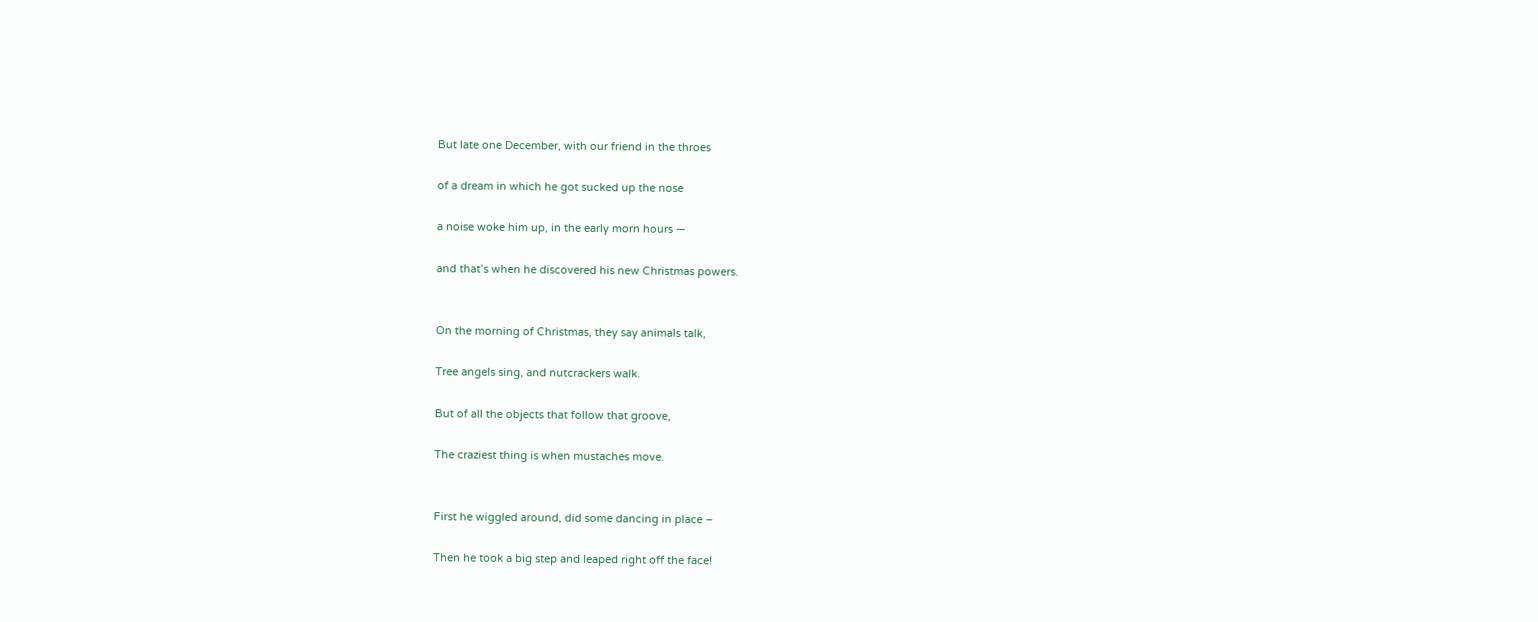But late one December, with our friend in the throes

of a dream in which he got sucked up the nose

a noise woke him up, in the early morn hours —

and that’s when he discovered his new Christmas powers.


On the morning of Christmas, they say animals talk,

Tree angels sing, and nutcrackers walk.

But of all the objects that follow that groove,

The craziest thing is when mustaches move.


First he wiggled around, did some dancing in place –

Then he took a big step and leaped right off the face!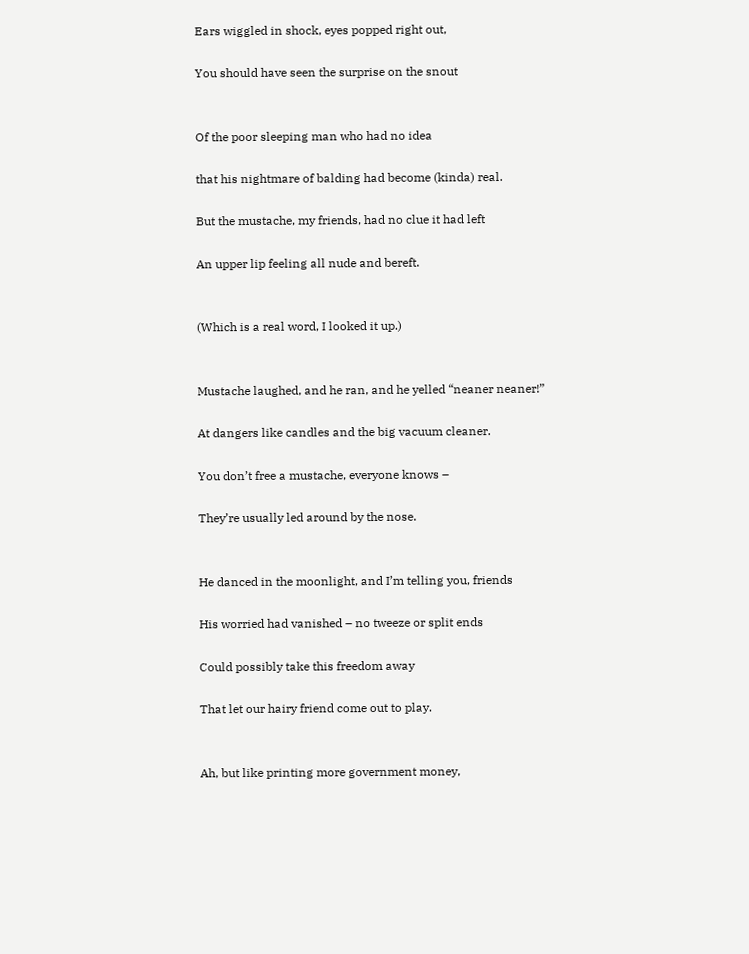Ears wiggled in shock, eyes popped right out,

You should have seen the surprise on the snout


Of the poor sleeping man who had no idea

that his nightmare of balding had become (kinda) real.

But the mustache, my friends, had no clue it had left

An upper lip feeling all nude and bereft.


(Which is a real word, I looked it up.)


Mustache laughed, and he ran, and he yelled “neaner neaner!”

At dangers like candles and the big vacuum cleaner.

You don’t free a mustache, everyone knows –

They’re usually led around by the nose.


He danced in the moonlight, and I’m telling you, friends

His worried had vanished – no tweeze or split ends

Could possibly take this freedom away

That let our hairy friend come out to play.


Ah, but like printing more government money,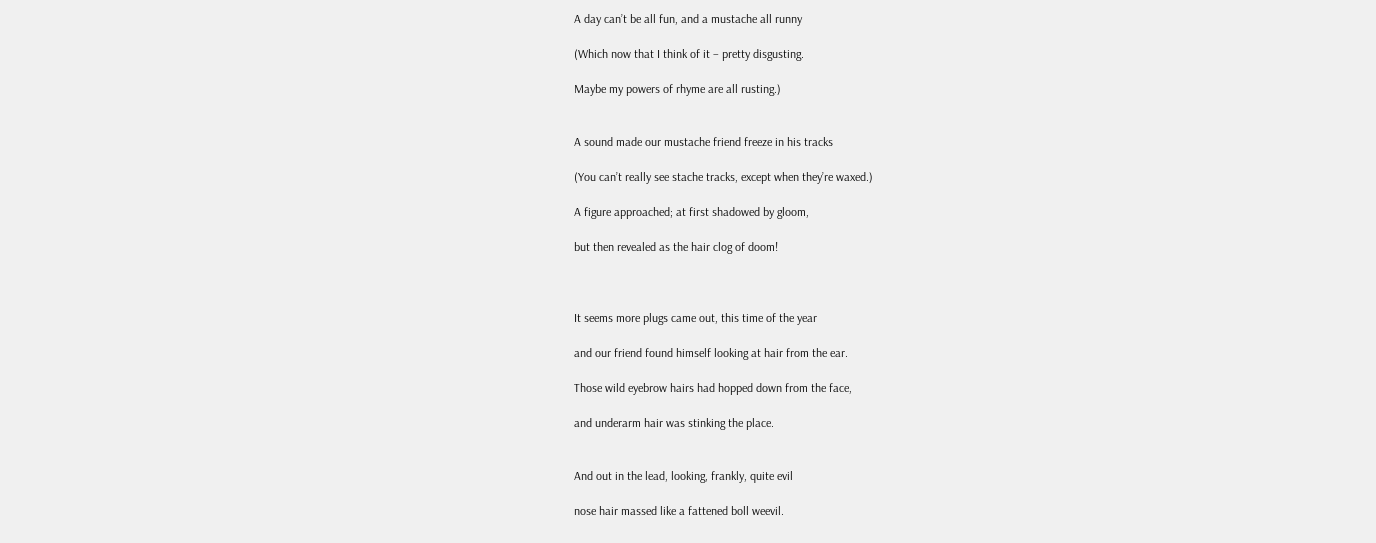A day can’t be all fun, and a mustache all runny

(Which now that I think of it – pretty disgusting.

Maybe my powers of rhyme are all rusting.)


A sound made our mustache friend freeze in his tracks

(You can’t really see stache tracks, except when they’re waxed.)

A figure approached; at first shadowed by gloom,

but then revealed as the hair clog of doom!



It seems more plugs came out, this time of the year

and our friend found himself looking at hair from the ear.

Those wild eyebrow hairs had hopped down from the face,

and underarm hair was stinking the place.


And out in the lead, looking, frankly, quite evil

nose hair massed like a fattened boll weevil.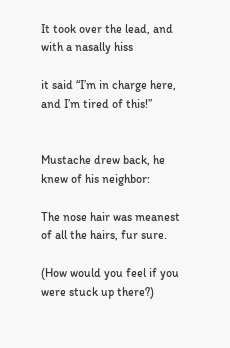It took over the lead, and with a nasally hiss

it said “I’m in charge here, and I’m tired of this!”


Mustache drew back, he knew of his neighbor:

The nose hair was meanest of all the hairs, fur sure.

(How would you feel if you were stuck up there?)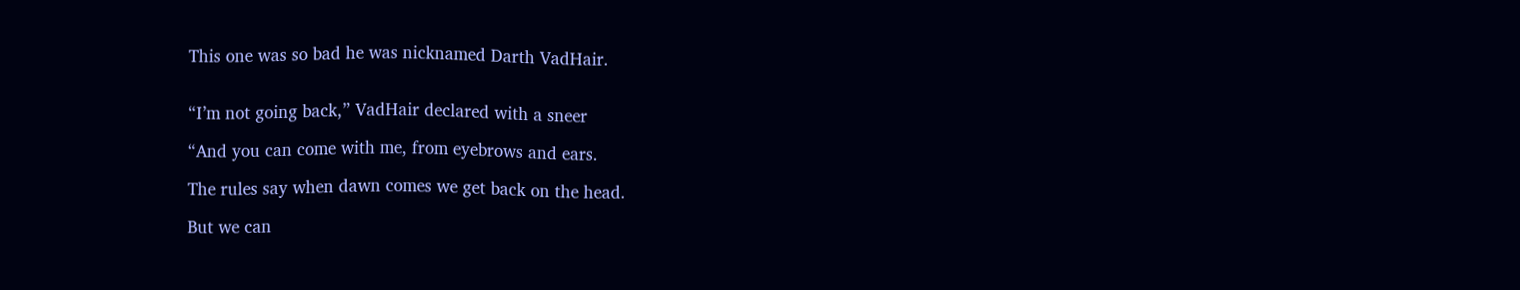This one was so bad he was nicknamed Darth VadHair.


“I’m not going back,” VadHair declared with a sneer

“And you can come with me, from eyebrows and ears.

The rules say when dawn comes we get back on the head.

But we can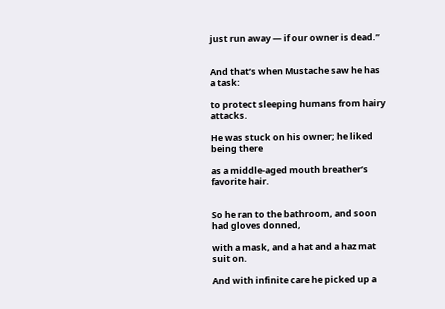just run away — if our owner is dead.”


And that’s when Mustache saw he has a task:

to protect sleeping humans from hairy attacks.

He was stuck on his owner; he liked being there

as a middle-aged mouth breather’s favorite hair.


So he ran to the bathroom, and soon had gloves donned,

with a mask, and a hat and a haz mat suit on.

And with infinite care he picked up a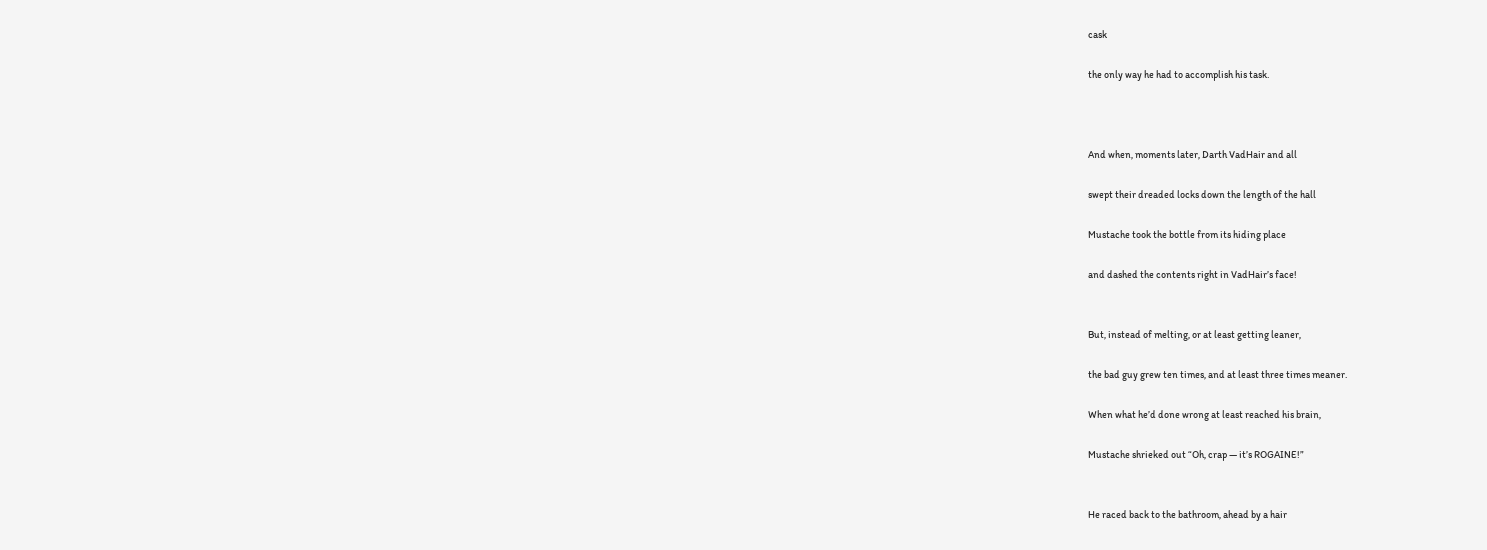cask

the only way he had to accomplish his task.



And when, moments later, Darth VadHair and all

swept their dreaded locks down the length of the hall

Mustache took the bottle from its hiding place

and dashed the contents right in VadHair’s face!


But, instead of melting, or at least getting leaner,

the bad guy grew ten times, and at least three times meaner.

When what he’d done wrong at least reached his brain,

Mustache shrieked out “Oh, crap — it’s ROGAINE!”


He raced back to the bathroom, ahead by a hair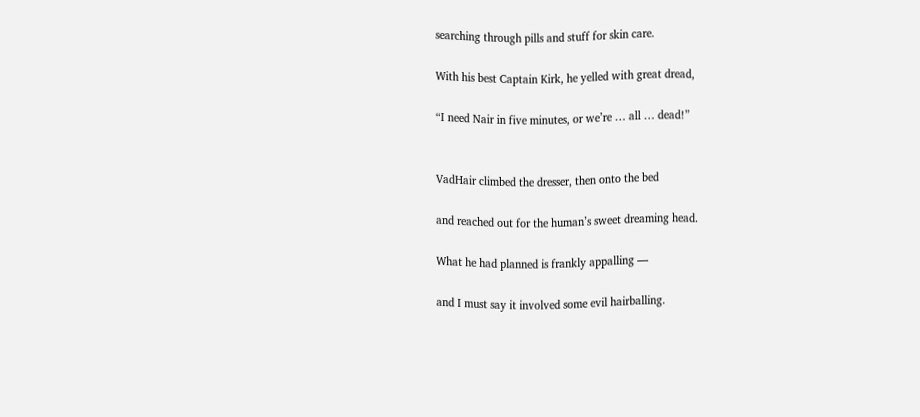searching through pills and stuff for skin care.

With his best Captain Kirk, he yelled with great dread,

“I need Nair in five minutes, or we’re … all … dead!”


VadHair climbed the dresser, then onto the bed

and reached out for the human’s sweet dreaming head.

What he had planned is frankly appalling —

and I must say it involved some evil hairballing.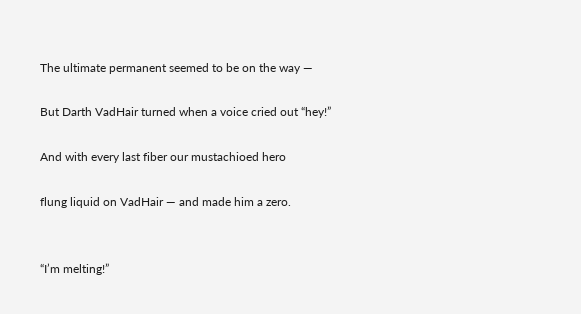The ultimate permanent seemed to be on the way —

But Darth VadHair turned when a voice cried out “hey!”

And with every last fiber our mustachioed hero

flung liquid on VadHair — and made him a zero.


“I’m melting!”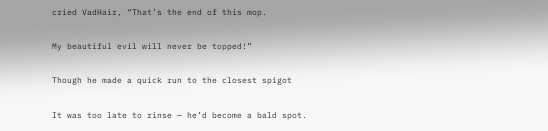cried VadHair, “That’s the end of this mop.

My beautiful evil will never be topped!”

Though he made a quick run to the closest spigot

It was too late to rinse — he’d become a bald spot.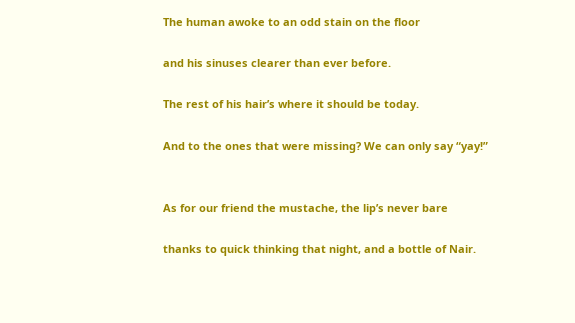The human awoke to an odd stain on the floor

and his sinuses clearer than ever before.

The rest of his hair’s where it should be today.

And to the ones that were missing? We can only say “yay!”


As for our friend the mustache, the lip’s never bare

thanks to quick thinking that night, and a bottle of Nair.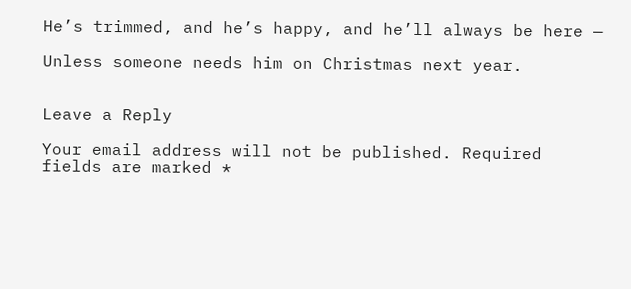He’s trimmed, and he’s happy, and he’ll always be here —

Unless someone needs him on Christmas next year.


Leave a Reply

Your email address will not be published. Required fields are marked *